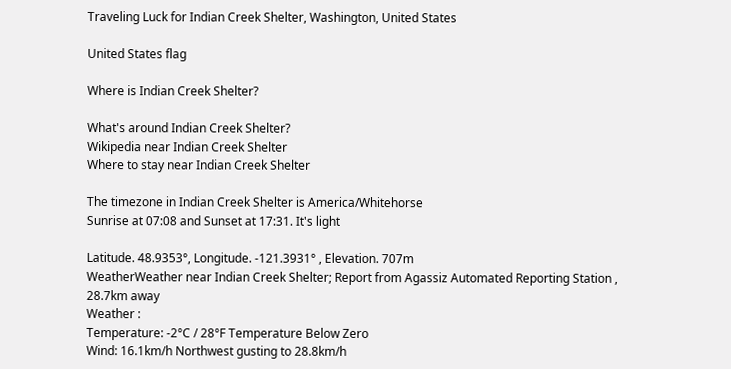Traveling Luck for Indian Creek Shelter, Washington, United States

United States flag

Where is Indian Creek Shelter?

What's around Indian Creek Shelter?
Wikipedia near Indian Creek Shelter
Where to stay near Indian Creek Shelter

The timezone in Indian Creek Shelter is America/Whitehorse
Sunrise at 07:08 and Sunset at 17:31. It's light

Latitude. 48.9353°, Longitude. -121.3931° , Elevation. 707m
WeatherWeather near Indian Creek Shelter; Report from Agassiz Automated Reporting Station , 28.7km away
Weather :
Temperature: -2°C / 28°F Temperature Below Zero
Wind: 16.1km/h Northwest gusting to 28.8km/h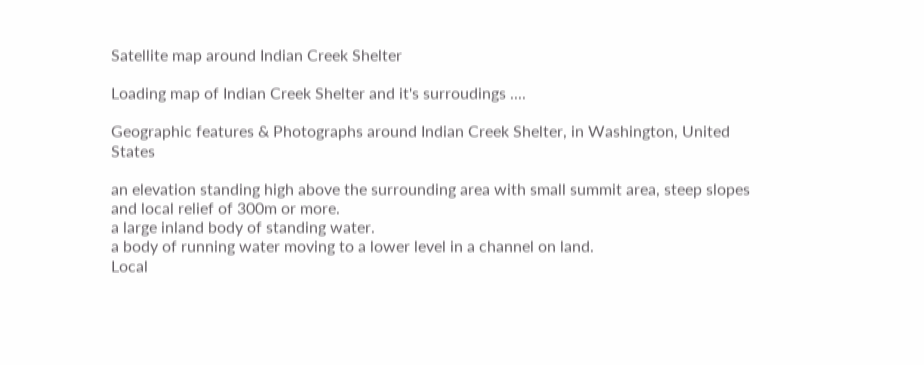Satellite map around Indian Creek Shelter

Loading map of Indian Creek Shelter and it's surroudings ....

Geographic features & Photographs around Indian Creek Shelter, in Washington, United States

an elevation standing high above the surrounding area with small summit area, steep slopes and local relief of 300m or more.
a large inland body of standing water.
a body of running water moving to a lower level in a channel on land.
Local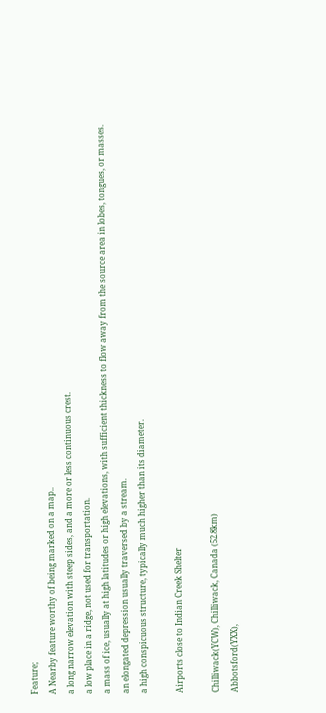Feature;
A Nearby feature worthy of being marked on a map..
a long narrow elevation with steep sides, and a more or less continuous crest.
a low place in a ridge, not used for transportation.
a mass of ice, usually at high latitudes or high elevations, with sufficient thickness to flow away from the source area in lobes, tongues, or masses.
an elongated depression usually traversed by a stream.
a high conspicuous structure, typically much higher than its diameter.

Airports close to Indian Creek Shelter

Chilliwack(YCW), Chilliwack, Canada (52.8km)
Abbotsford(YXX),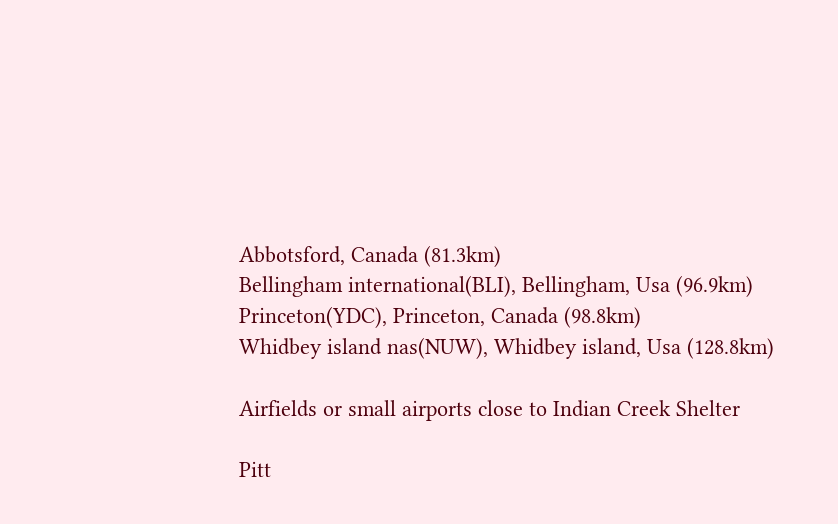Abbotsford, Canada (81.3km)
Bellingham international(BLI), Bellingham, Usa (96.9km)
Princeton(YDC), Princeton, Canada (98.8km)
Whidbey island nas(NUW), Whidbey island, Usa (128.8km)

Airfields or small airports close to Indian Creek Shelter

Pitt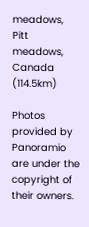meadows, Pitt meadows, Canada (114.5km)

Photos provided by Panoramio are under the copyright of their owners.